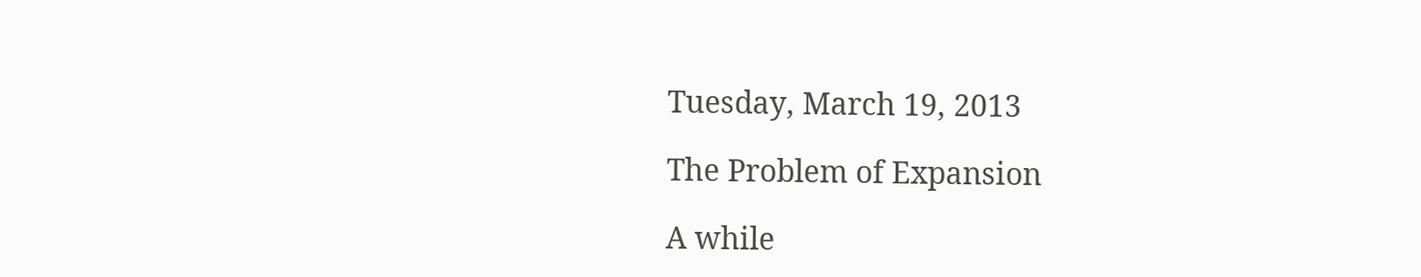Tuesday, March 19, 2013

The Problem of Expansion

A while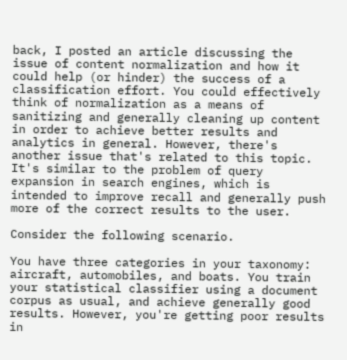back, I posted an article discussing the issue of content normalization and how it could help (or hinder) the success of a classification effort. You could effectively think of normalization as a means of sanitizing and generally cleaning up content in order to achieve better results and analytics in general. However, there's another issue that's related to this topic. It's similar to the problem of query expansion in search engines, which is intended to improve recall and generally push more of the correct results to the user.

Consider the following scenario.

You have three categories in your taxonomy: aircraft, automobiles, and boats. You train your statistical classifier using a document corpus as usual, and achieve generally good results. However, you're getting poor results in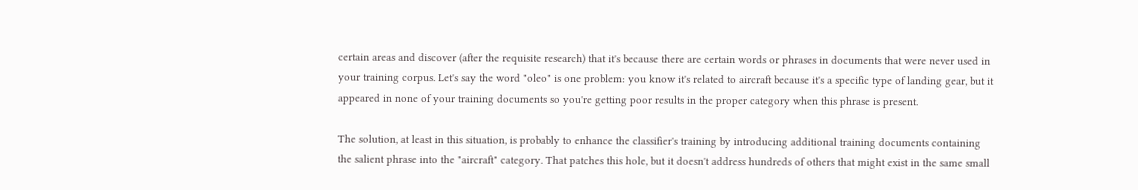certain areas and discover (after the requisite research) that it's because there are certain words or phrases in documents that were never used in your training corpus. Let's say the word "oleo" is one problem: you know it's related to aircraft because it's a specific type of landing gear, but it appeared in none of your training documents so you're getting poor results in the proper category when this phrase is present.

The solution, at least in this situation, is probably to enhance the classifier's training by introducing additional training documents containing the salient phrase into the "aircraft" category. That patches this hole, but it doesn't address hundreds of others that might exist in the same small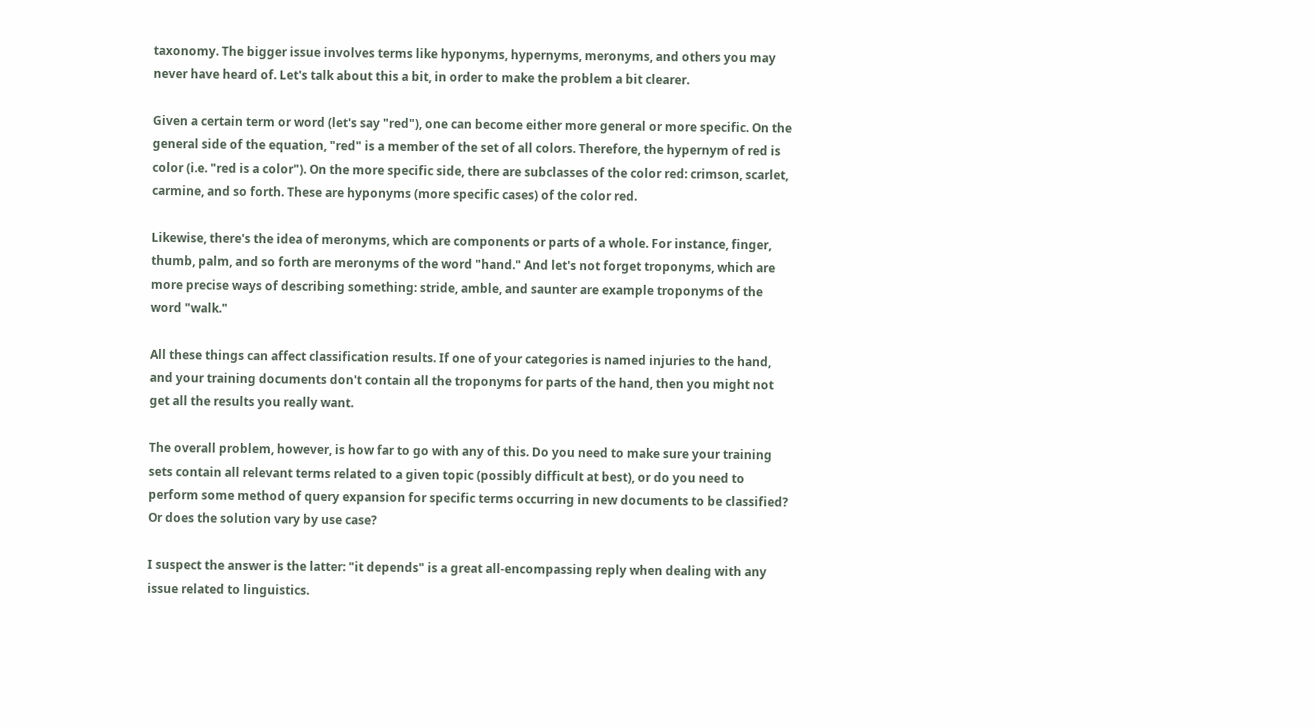taxonomy. The bigger issue involves terms like hyponyms, hypernyms, meronyms, and others you may never have heard of. Let's talk about this a bit, in order to make the problem a bit clearer.

Given a certain term or word (let's say "red"), one can become either more general or more specific. On the general side of the equation, "red" is a member of the set of all colors. Therefore, the hypernym of red is color (i.e. "red is a color"). On the more specific side, there are subclasses of the color red: crimson, scarlet, carmine, and so forth. These are hyponyms (more specific cases) of the color red.

Likewise, there's the idea of meronyms, which are components or parts of a whole. For instance, finger, thumb, palm, and so forth are meronyms of the word "hand." And let's not forget troponyms, which are more precise ways of describing something: stride, amble, and saunter are example troponyms of the word "walk."

All these things can affect classification results. If one of your categories is named injuries to the hand, and your training documents don't contain all the troponyms for parts of the hand, then you might not get all the results you really want.

The overall problem, however, is how far to go with any of this. Do you need to make sure your training sets contain all relevant terms related to a given topic (possibly difficult at best), or do you need to perform some method of query expansion for specific terms occurring in new documents to be classified? Or does the solution vary by use case?

I suspect the answer is the latter: "it depends" is a great all-encompassing reply when dealing with any issue related to linguistics.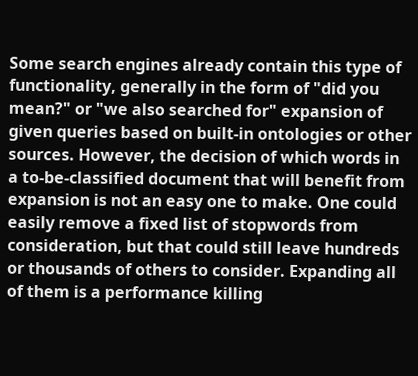Some search engines already contain this type of functionality, generally in the form of "did you mean?" or "we also searched for" expansion of given queries based on built-in ontologies or other sources. However, the decision of which words in a to-be-classified document that will benefit from expansion is not an easy one to make. One could easily remove a fixed list of stopwords from consideration, but that could still leave hundreds or thousands of others to consider. Expanding all of them is a performance killing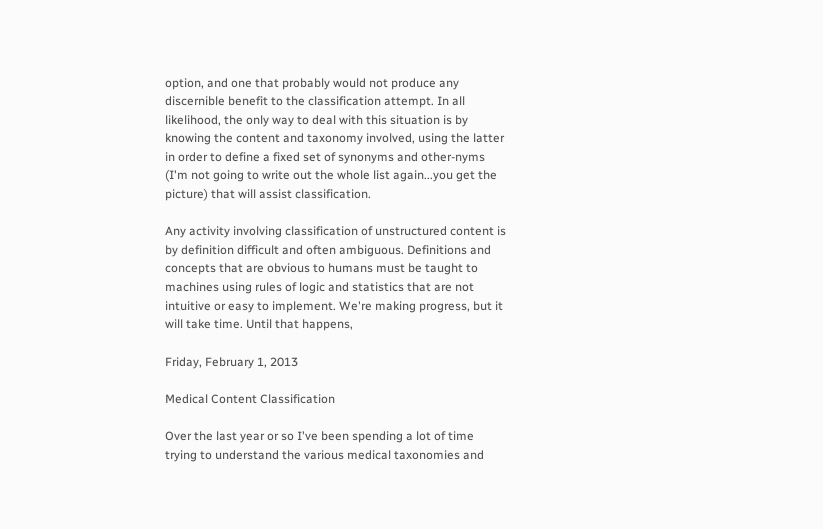option, and one that probably would not produce any discernible benefit to the classification attempt. In all likelihood, the only way to deal with this situation is by knowing the content and taxonomy involved, using the latter in order to define a fixed set of synonyms and other-nyms (I'm not going to write out the whole list again...you get the picture) that will assist classification.

Any activity involving classification of unstructured content is by definition difficult and often ambiguous. Definitions and concepts that are obvious to humans must be taught to machines using rules of logic and statistics that are not intuitive or easy to implement. We're making progress, but it will take time. Until that happens,

Friday, February 1, 2013

Medical Content Classification

Over the last year or so I've been spending a lot of time trying to understand the various medical taxonomies and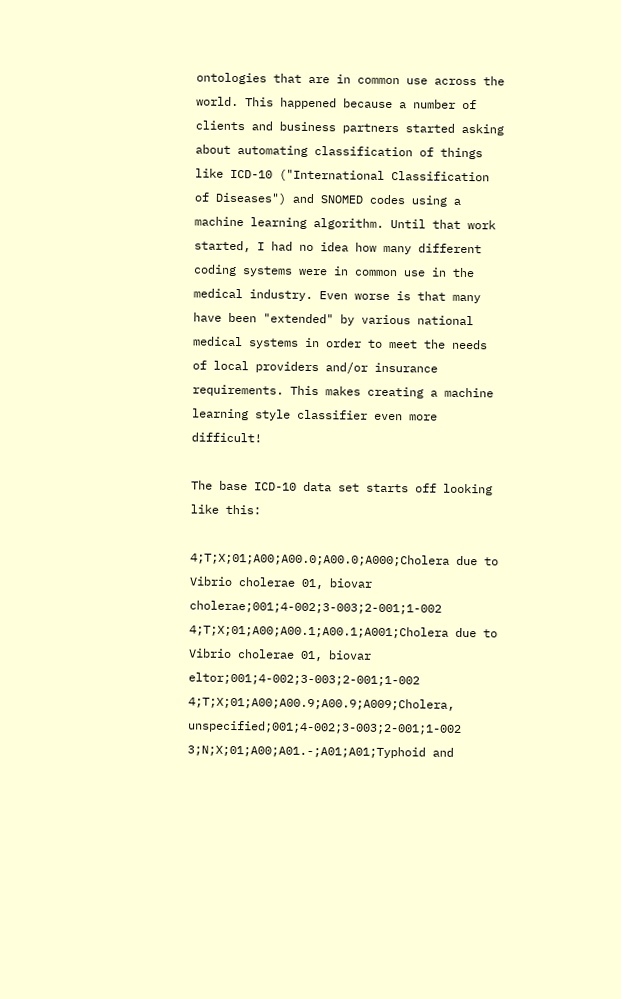ontologies that are in common use across the world. This happened because a number of clients and business partners started asking about automating classification of things like ICD-10 ("International Classification of Diseases") and SNOMED codes using a machine learning algorithm. Until that work started, I had no idea how many different coding systems were in common use in the medical industry. Even worse is that many have been "extended" by various national medical systems in order to meet the needs of local providers and/or insurance requirements. This makes creating a machine learning style classifier even more difficult!

The base ICD-10 data set starts off looking like this:

4;T;X;01;A00;A00.0;A00.0;A000;Cholera due to Vibrio cholerae 01, biovar cholerae;001;4-002;3-003;2-001;1-002
4;T;X;01;A00;A00.1;A00.1;A001;Cholera due to Vibrio cholerae 01, biovar eltor;001;4-002;3-003;2-001;1-002
4;T;X;01;A00;A00.9;A00.9;A009;Cholera, unspecified;001;4-002;3-003;2-001;1-002
3;N;X;01;A00;A01.-;A01;A01;Typhoid and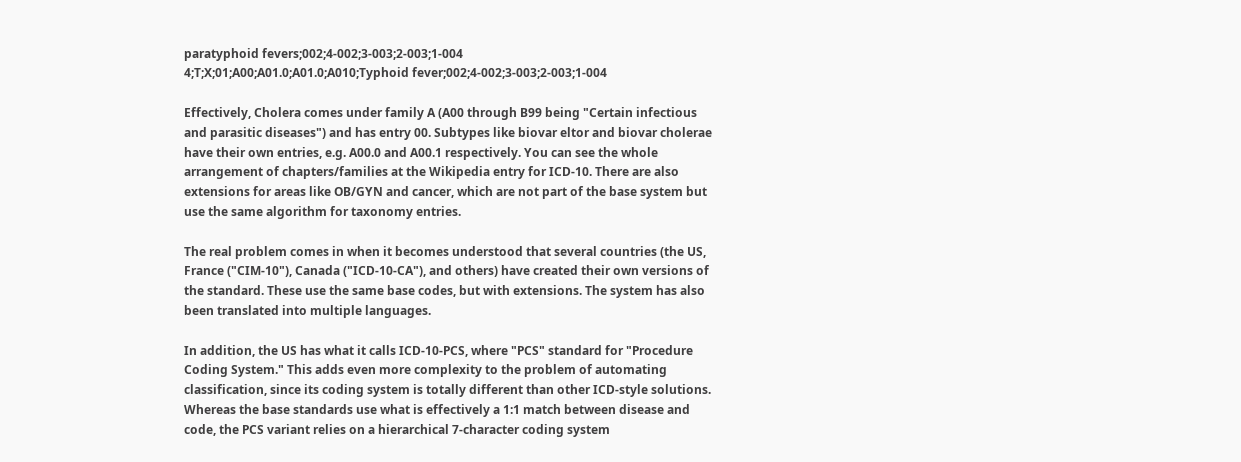paratyphoid fevers;002;4-002;3-003;2-003;1-004
4;T;X;01;A00;A01.0;A01.0;A010;Typhoid fever;002;4-002;3-003;2-003;1-004

Effectively, Cholera comes under family A (A00 through B99 being "Certain infectious and parasitic diseases") and has entry 00. Subtypes like biovar eltor and biovar cholerae have their own entries, e.g. A00.0 and A00.1 respectively. You can see the whole arrangement of chapters/families at the Wikipedia entry for ICD-10. There are also extensions for areas like OB/GYN and cancer, which are not part of the base system but use the same algorithm for taxonomy entries.

The real problem comes in when it becomes understood that several countries (the US, France ("CIM-10"), Canada ("ICD-10-CA"), and others) have created their own versions of the standard. These use the same base codes, but with extensions. The system has also been translated into multiple languages.

In addition, the US has what it calls ICD-10-PCS, where "PCS" standard for "Procedure Coding System." This adds even more complexity to the problem of automating classification, since its coding system is totally different than other ICD-style solutions. Whereas the base standards use what is effectively a 1:1 match between disease and code, the PCS variant relies on a hierarchical 7-character coding system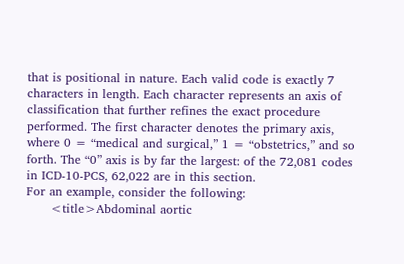that is positional in nature. Each valid code is exactly 7 characters in length. Each character represents an axis of classification that further refines the exact procedure performed. The first character denotes the primary axis, where 0 = “medical and surgical,” 1 = “obstetrics,” and so forth. The “0” axis is by far the largest: of the 72,081 codes in ICD-10-PCS, 62,022 are in this section.
For an example, consider the following:
      <title>Abdominal aortic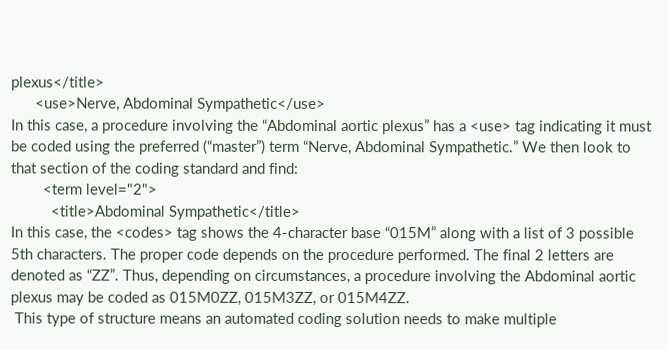plexus</title>
      <use>Nerve, Abdominal Sympathetic</use>
In this case, a procedure involving the “Abdominal aortic plexus” has a <use> tag indicating it must be coded using the preferred (“master”) term “Nerve, Abdominal Sympathetic.” We then look to that section of the coding standard and find:
        <term level="2">
          <title>Abdominal Sympathetic</title>
In this case, the <codes> tag shows the 4-character base “015M” along with a list of 3 possible 5th characters. The proper code depends on the procedure performed. The final 2 letters are denoted as “ZZ”. Thus, depending on circumstances, a procedure involving the Abdominal aortic plexus may be coded as 015M0ZZ, 015M3ZZ, or 015M4ZZ.
 This type of structure means an automated coding solution needs to make multiple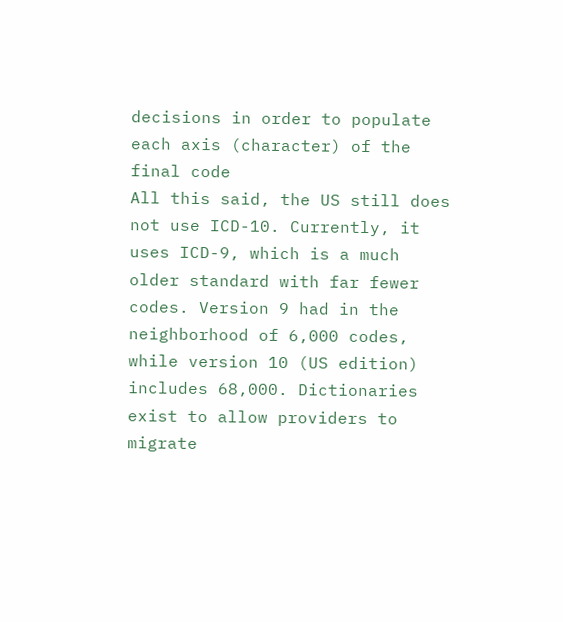decisions in order to populate each axis (character) of the final code
All this said, the US still does not use ICD-10. Currently, it uses ICD-9, which is a much older standard with far fewer codes. Version 9 had in the neighborhood of 6,000 codes, while version 10 (US edition) includes 68,000. Dictionaries exist to allow providers to migrate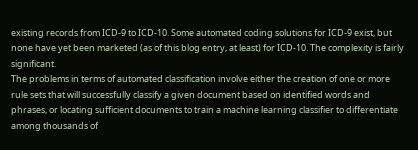existing records from ICD-9 to ICD-10. Some automated coding solutions for ICD-9 exist, but none have yet been marketed (as of this blog entry, at least) for ICD-10. The complexity is fairly significant.
The problems in terms of automated classification involve either the creation of one or more rule sets that will successfully classify a given document based on identified words and phrases, or locating sufficient documents to train a machine learning classifier to differentiate among thousands of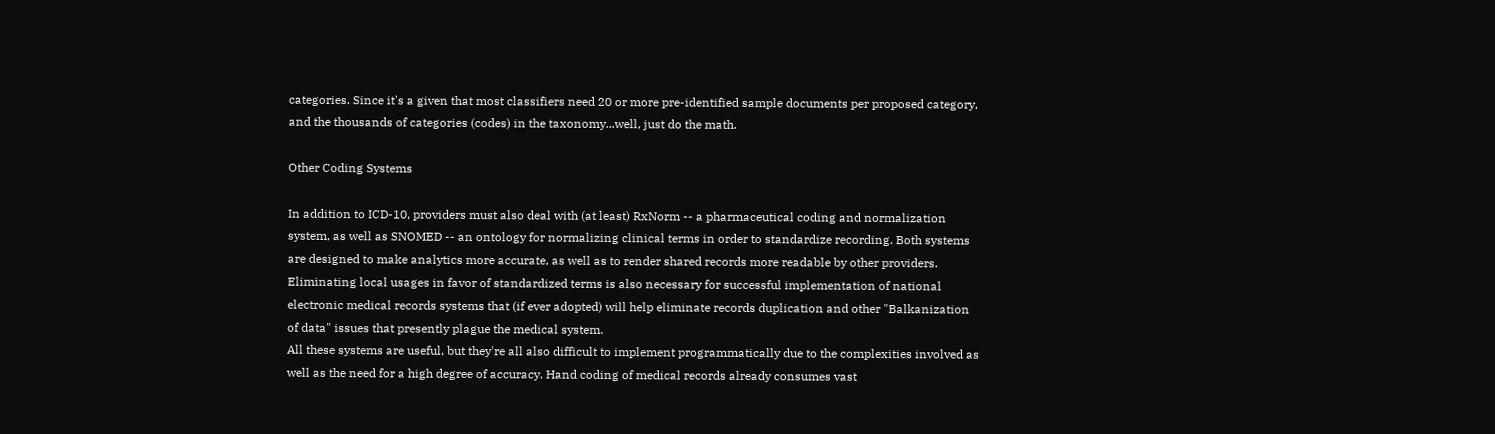categories. Since it's a given that most classifiers need 20 or more pre-identified sample documents per proposed category, and the thousands of categories (codes) in the taxonomy...well, just do the math.

Other Coding Systems

In addition to ICD-10, providers must also deal with (at least) RxNorm -- a pharmaceutical coding and normalization system, as well as SNOMED -- an ontology for normalizing clinical terms in order to standardize recording. Both systems are designed to make analytics more accurate, as well as to render shared records more readable by other providers. Eliminating local usages in favor of standardized terms is also necessary for successful implementation of national electronic medical records systems that (if ever adopted) will help eliminate records duplication and other "Balkanization of data" issues that presently plague the medical system.
All these systems are useful, but they're all also difficult to implement programmatically due to the complexities involved as well as the need for a high degree of accuracy. Hand coding of medical records already consumes vast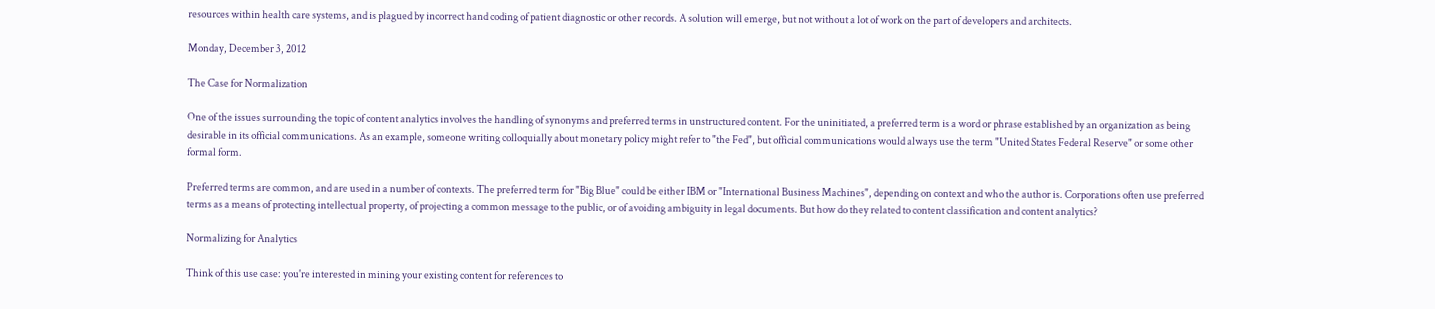resources within health care systems, and is plagued by incorrect hand coding of patient diagnostic or other records. A solution will emerge, but not without a lot of work on the part of developers and architects.

Monday, December 3, 2012

The Case for Normalization

One of the issues surrounding the topic of content analytics involves the handling of synonyms and preferred terms in unstructured content. For the uninitiated, a preferred term is a word or phrase established by an organization as being desirable in its official communications. As an example, someone writing colloquially about monetary policy might refer to "the Fed", but official communications would always use the term "United States Federal Reserve" or some other formal form.

Preferred terms are common, and are used in a number of contexts. The preferred term for "Big Blue" could be either IBM or "International Business Machines", depending on context and who the author is. Corporations often use preferred terms as a means of protecting intellectual property, of projecting a common message to the public, or of avoiding ambiguity in legal documents. But how do they related to content classification and content analytics?

Normalizing for Analytics

Think of this use case: you're interested in mining your existing content for references to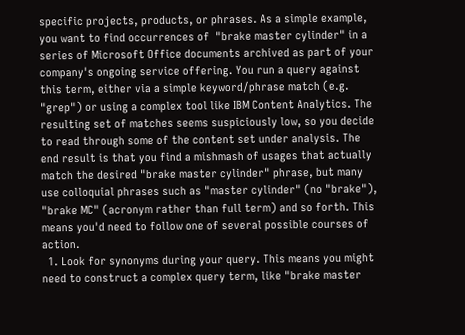specific projects, products, or phrases. As a simple example, you want to find occurrences of  "brake master cylinder" in a series of Microsoft Office documents archived as part of your company's ongoing service offering. You run a query against this term, either via a simple keyword/phrase match (e.g. "grep") or using a complex tool like IBM Content Analytics. The resulting set of matches seems suspiciously low, so you decide to read through some of the content set under analysis. The end result is that you find a mishmash of usages that actually match the desired "brake master cylinder" phrase, but many use colloquial phrases such as "master cylinder" (no "brake"), "brake MC" (acronym rather than full term) and so forth. This means you'd need to follow one of several possible courses of action.
  1. Look for synonyms during your query. This means you might need to construct a complex query term, like "brake master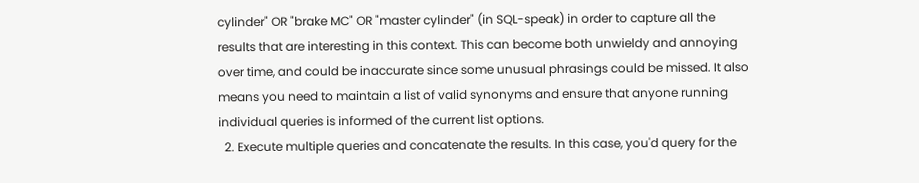cylinder" OR "brake MC" OR "master cylinder" (in SQL-speak) in order to capture all the results that are interesting in this context. This can become both unwieldy and annoying over time, and could be inaccurate since some unusual phrasings could be missed. It also means you need to maintain a list of valid synonyms and ensure that anyone running individual queries is informed of the current list options.
  2. Execute multiple queries and concatenate the results. In this case, you'd query for the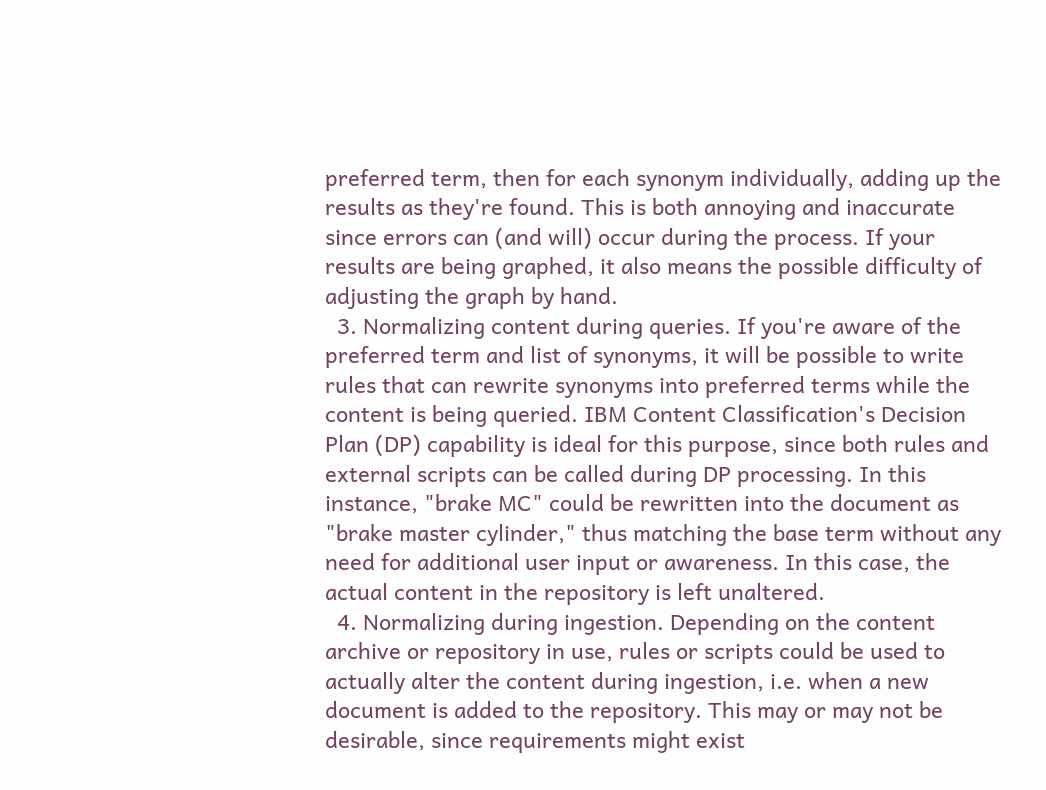preferred term, then for each synonym individually, adding up the results as they're found. This is both annoying and inaccurate since errors can (and will) occur during the process. If your results are being graphed, it also means the possible difficulty of adjusting the graph by hand.
  3. Normalizing content during queries. If you're aware of the preferred term and list of synonyms, it will be possible to write rules that can rewrite synonyms into preferred terms while the content is being queried. IBM Content Classification's Decision Plan (DP) capability is ideal for this purpose, since both rules and external scripts can be called during DP processing. In this instance, "brake MC" could be rewritten into the document as "brake master cylinder," thus matching the base term without any need for additional user input or awareness. In this case, the actual content in the repository is left unaltered.
  4. Normalizing during ingestion. Depending on the content archive or repository in use, rules or scripts could be used to actually alter the content during ingestion, i.e. when a new document is added to the repository. This may or may not be desirable, since requirements might exist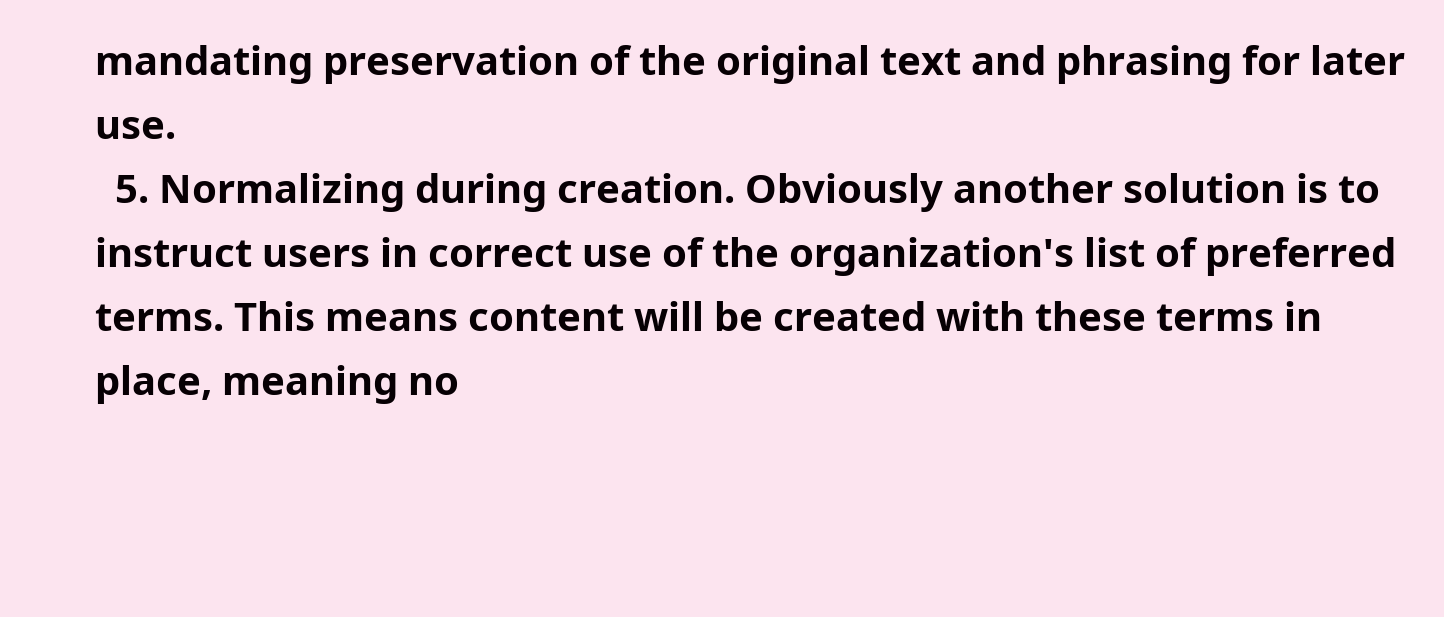mandating preservation of the original text and phrasing for later use.
  5. Normalizing during creation. Obviously another solution is to instruct users in correct use of the organization's list of preferred terms. This means content will be created with these terms in place, meaning no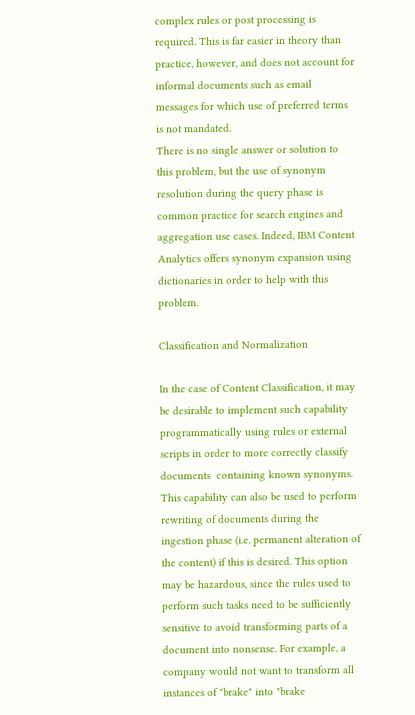complex rules or post processing is required. This is far easier in theory than practice, however, and does not account for informal documents such as email messages for which use of preferred terms is not mandated.
There is no single answer or solution to this problem, but the use of synonym resolution during the query phase is common practice for search engines and aggregation use cases. Indeed, IBM Content Analytics offers synonym expansion using dictionaries in order to help with this problem.

Classification and Normalization

In the case of Content Classification, it may be desirable to implement such capability programmatically using rules or external scripts in order to more correctly classify documents  containing known synonyms. This capability can also be used to perform rewriting of documents during the ingestion phase (i.e. permanent alteration of the content) if this is desired. This option may be hazardous, since the rules used to perform such tasks need to be sufficiently sensitive to avoid transforming parts of a document into nonsense. For example, a company would not want to transform all instances of "brake" into "brake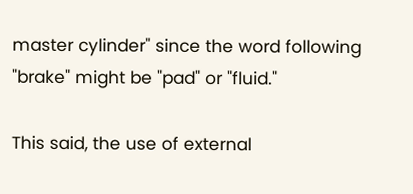master cylinder" since the word following "brake" might be "pad" or "fluid."

This said, the use of external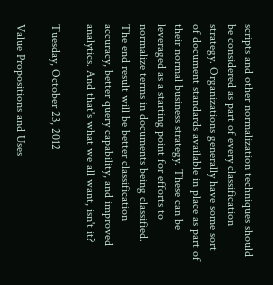scripts and other normalization techniques should be considered as part of every classification strategy. Organizations generally have some sort of document standards available in place as part of their normal business strategy. These can be leveraged as a starting point for efforts to normalize terms in documents being classified. The end result will be better classification accuracy, better query capability, and improved analytics. And that's what we all want, isn't it?

Tuesday, October 23, 2012

Value Propositions and Uses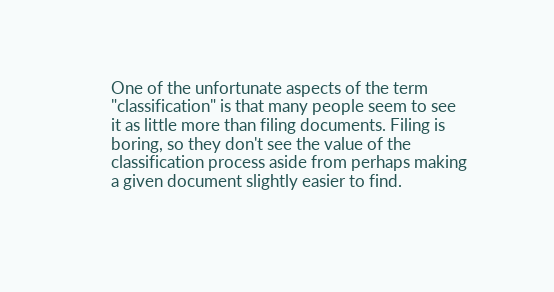One of the unfortunate aspects of the term "classification" is that many people seem to see it as little more than filing documents. Filing is boring, so they don't see the value of the classification process aside from perhaps making a given document slightly easier to find.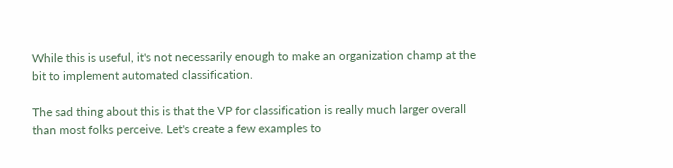While this is useful, it's not necessarily enough to make an organization champ at the bit to implement automated classification.

The sad thing about this is that the VP for classification is really much larger overall than most folks perceive. Let's create a few examples to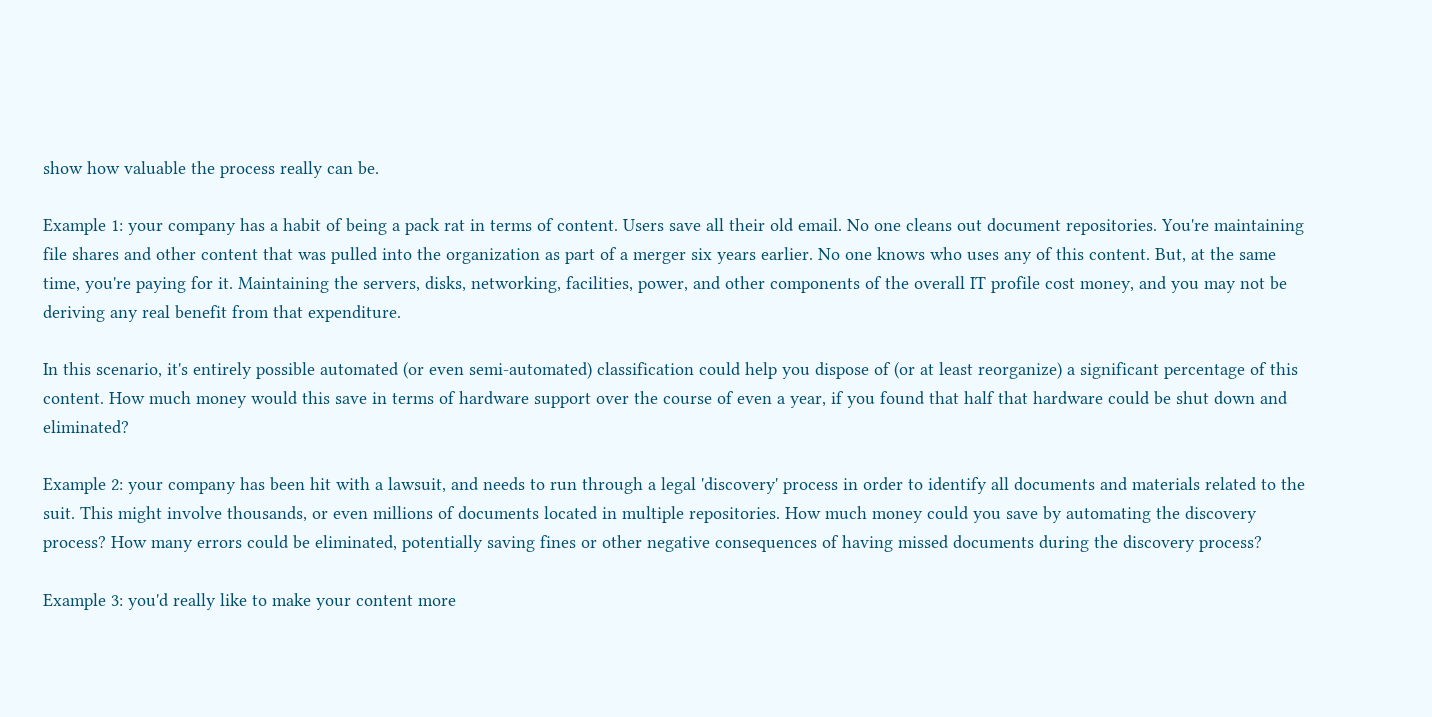show how valuable the process really can be.

Example 1: your company has a habit of being a pack rat in terms of content. Users save all their old email. No one cleans out document repositories. You're maintaining file shares and other content that was pulled into the organization as part of a merger six years earlier. No one knows who uses any of this content. But, at the same time, you're paying for it. Maintaining the servers, disks, networking, facilities, power, and other components of the overall IT profile cost money, and you may not be deriving any real benefit from that expenditure.

In this scenario, it's entirely possible automated (or even semi-automated) classification could help you dispose of (or at least reorganize) a significant percentage of this content. How much money would this save in terms of hardware support over the course of even a year, if you found that half that hardware could be shut down and eliminated?

Example 2: your company has been hit with a lawsuit, and needs to run through a legal 'discovery' process in order to identify all documents and materials related to the suit. This might involve thousands, or even millions of documents located in multiple repositories. How much money could you save by automating the discovery process? How many errors could be eliminated, potentially saving fines or other negative consequences of having missed documents during the discovery process?

Example 3: you'd really like to make your content more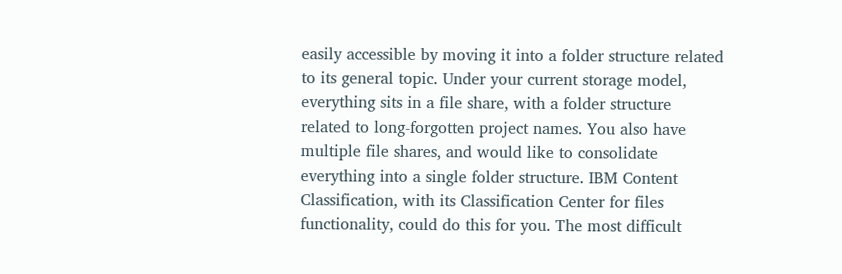easily accessible by moving it into a folder structure related to its general topic. Under your current storage model, everything sits in a file share, with a folder structure related to long-forgotten project names. You also have multiple file shares, and would like to consolidate everything into a single folder structure. IBM Content Classification, with its Classification Center for files functionality, could do this for you. The most difficult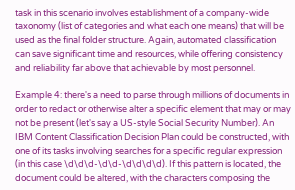task in this scenario involves establishment of a company-wide taxonomy (list of categories and what each one means) that will be used as the final folder structure. Again, automated classification can save significant time and resources, while offering consistency and reliability far above that achievable by most personnel.

Example 4: there's a need to parse through millions of documents in order to redact or otherwise alter a specific element that may or may not be present (let's say a US-style Social Security Number). An IBM Content Classification Decision Plan could be constructed, with one of its tasks involving searches for a specific regular expression (in this case \d\d\d-\d\d-\d\d\d\d). If this pattern is located, the document could be altered, with the characters composing the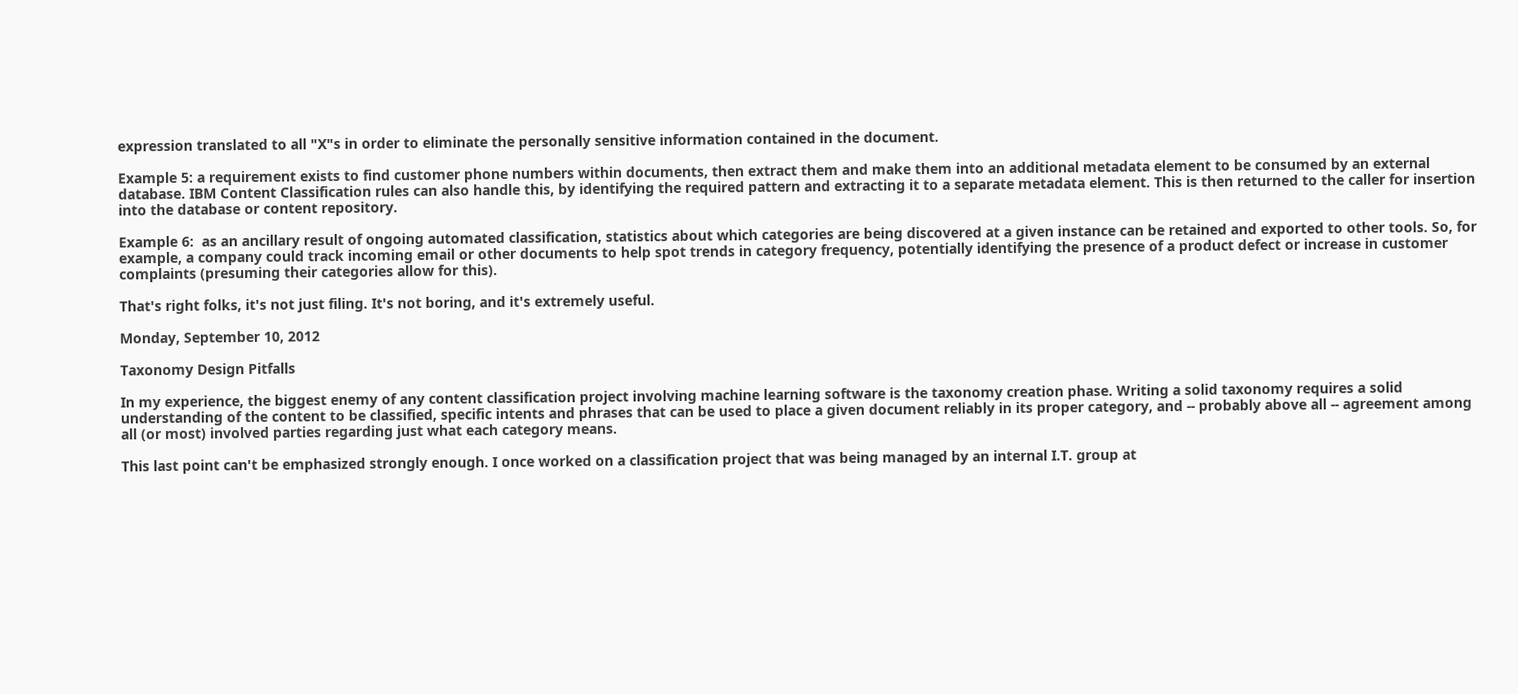expression translated to all "X"s in order to eliminate the personally sensitive information contained in the document.

Example 5: a requirement exists to find customer phone numbers within documents, then extract them and make them into an additional metadata element to be consumed by an external database. IBM Content Classification rules can also handle this, by identifying the required pattern and extracting it to a separate metadata element. This is then returned to the caller for insertion into the database or content repository.

Example 6:  as an ancillary result of ongoing automated classification, statistics about which categories are being discovered at a given instance can be retained and exported to other tools. So, for example, a company could track incoming email or other documents to help spot trends in category frequency, potentially identifying the presence of a product defect or increase in customer complaints (presuming their categories allow for this).

That's right folks, it's not just filing. It's not boring, and it's extremely useful.

Monday, September 10, 2012

Taxonomy Design Pitfalls

In my experience, the biggest enemy of any content classification project involving machine learning software is the taxonomy creation phase. Writing a solid taxonomy requires a solid understanding of the content to be classified, specific intents and phrases that can be used to place a given document reliably in its proper category, and -- probably above all -- agreement among all (or most) involved parties regarding just what each category means.

This last point can't be emphasized strongly enough. I once worked on a classification project that was being managed by an internal I.T. group at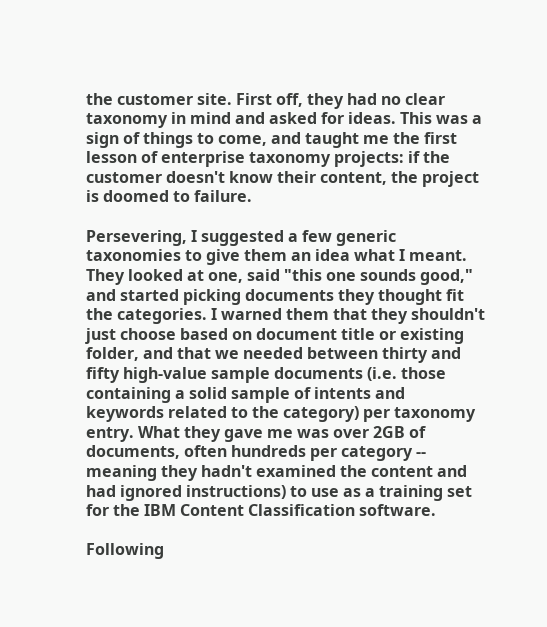the customer site. First off, they had no clear taxonomy in mind and asked for ideas. This was a sign of things to come, and taught me the first lesson of enterprise taxonomy projects: if the customer doesn't know their content, the project is doomed to failure.

Persevering, I suggested a few generic taxonomies to give them an idea what I meant. They looked at one, said "this one sounds good," and started picking documents they thought fit the categories. I warned them that they shouldn't just choose based on document title or existing folder, and that we needed between thirty and fifty high-value sample documents (i.e. those containing a solid sample of intents and keywords related to the category) per taxonomy entry. What they gave me was over 2GB of documents, often hundreds per category -- meaning they hadn't examined the content and had ignored instructions) to use as a training set for the IBM Content Classification software.

Following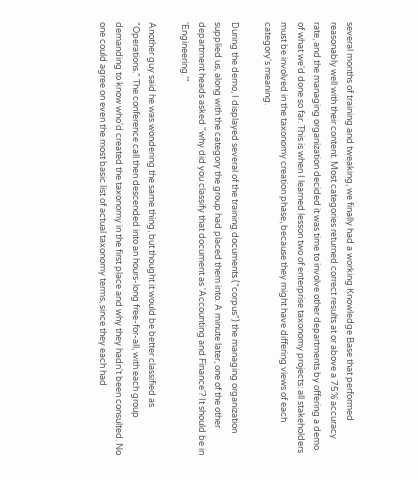several months of training and tweaking, we finally had a working Knowledge Base that performed reasonably well with their content. Most categories returned correct results at or above a 75% accuracy rate, and the managing organization decided it was time to involve other departments by offering a demo of what we'd done so far. This is when I learned lesson two of enterprise taxonomy projects: all stakeholders must be involved in the taxonomy creation phase, because they might have differing views of each category's meaning.

During the demo, I displayed several of the training documents ("corpus") the managing organization supplied us, along with the category the group had placed them into. A minute later, one of the other department heads asked "why did you classify that document as 'Accounting and Finance'? It should be in 'Engineering.'"

Another guy said he was wondering the same thing, but thought it would be better classified as  "Operations." The conference call then descended into an hours-long free-for-all, with each group demanding to know who'd created the taxonomy in the first place and why they hadn't been consulted. No one could agree on even the most basic list of actual taxonomy terms, since they each had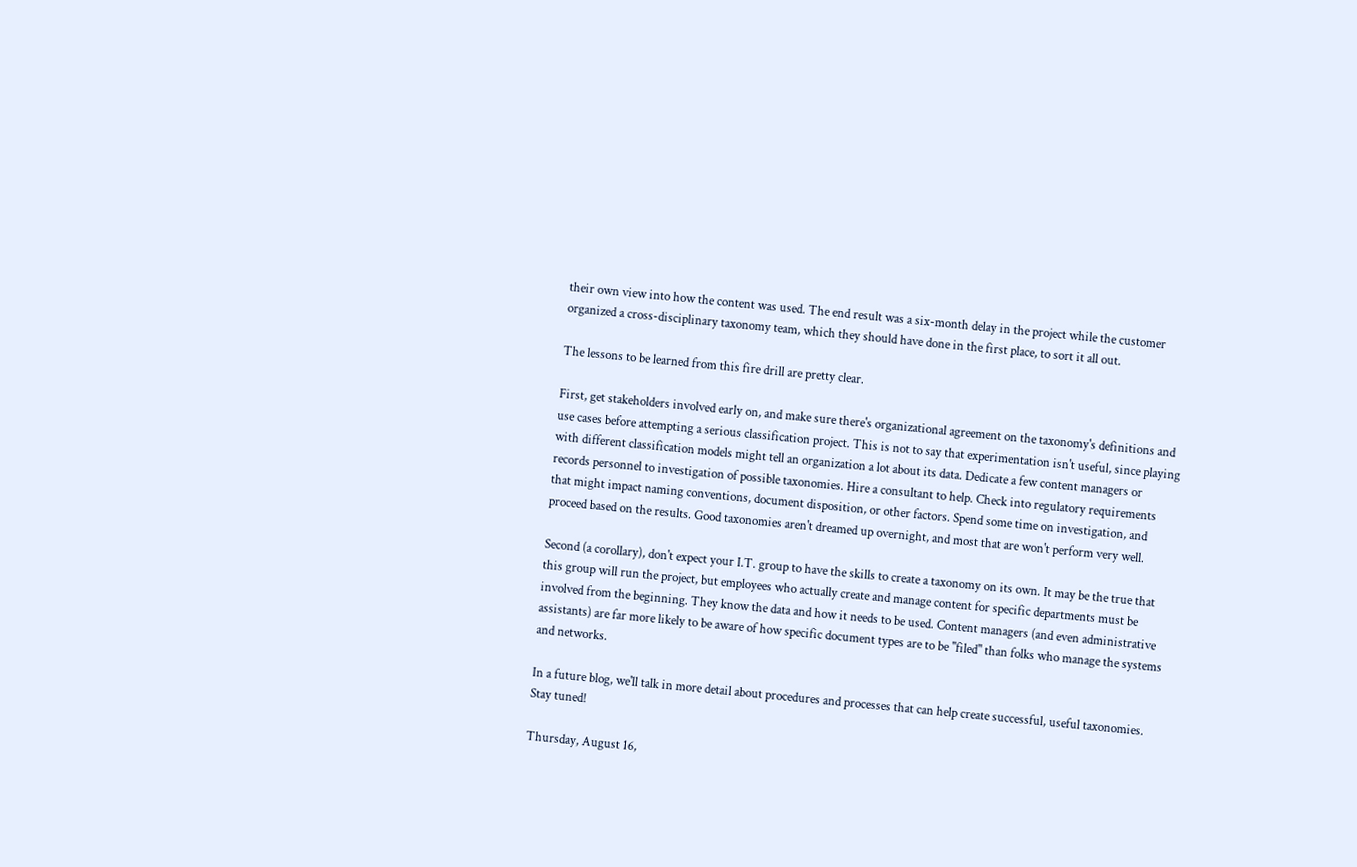their own view into how the content was used. The end result was a six-month delay in the project while the customer organized a cross-disciplinary taxonomy team, which they should have done in the first place, to sort it all out.

The lessons to be learned from this fire drill are pretty clear.

First, get stakeholders involved early on, and make sure there's organizational agreement on the taxonomy's definitions and use cases before attempting a serious classification project. This is not to say that experimentation isn't useful, since playing with different classification models might tell an organization a lot about its data. Dedicate a few content managers or records personnel to investigation of possible taxonomies. Hire a consultant to help. Check into regulatory requirements that might impact naming conventions, document disposition, or other factors. Spend some time on investigation, and proceed based on the results. Good taxonomies aren't dreamed up overnight, and most that are won't perform very well.

Second (a corollary), don't expect your I.T. group to have the skills to create a taxonomy on its own. It may be the true that this group will run the project, but employees who actually create and manage content for specific departments must be involved from the beginning. They know the data and how it needs to be used. Content managers (and even administrative assistants) are far more likely to be aware of how specific document types are to be "filed" than folks who manage the systems and networks.

In a future blog, we'll talk in more detail about procedures and processes that can help create successful, useful taxonomies. Stay tuned!

Thursday, August 16,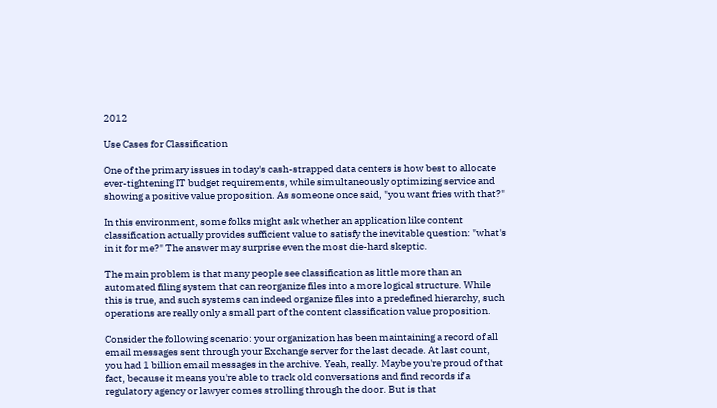2012

Use Cases for Classification

One of the primary issues in today's cash-strapped data centers is how best to allocate ever-tightening IT budget requirements, while simultaneously optimizing service and showing a positive value proposition. As someone once said, "you want fries with that?"

In this environment, some folks might ask whether an application like content classification actually provides sufficient value to satisfy the inevitable question: "what's in it for me?" The answer may surprise even the most die-hard skeptic.

The main problem is that many people see classification as little more than an automated filing system that can reorganize files into a more logical structure. While this is true, and such systems can indeed organize files into a predefined hierarchy, such operations are really only a small part of the content classification value proposition.

Consider the following scenario: your organization has been maintaining a record of all email messages sent through your Exchange server for the last decade. At last count, you had 1 billion email messages in the archive. Yeah, really. Maybe you're proud of that fact, because it means you're able to track old conversations and find records if a regulatory agency or lawyer comes strolling through the door. But is that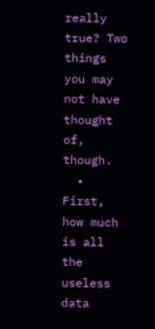really true? Two things you may not have thought of, though.
  • First, how much is all the useless data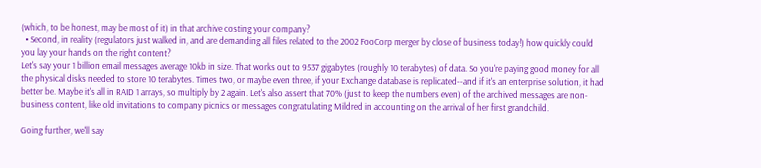(which, to be honest, may be most of it) in that archive costing your company?
  • Second, in reality (regulators just walked in, and are demanding all files related to the 2002 FooCorp merger by close of business today!) how quickly could you lay your hands on the right content?
Let's say your 1 billion email messages average 10kb in size. That works out to 9537 gigabytes (roughly 10 terabytes) of data. So you're paying good money for all the physical disks needed to store 10 terabytes. Times two, or maybe even three, if your Exchange database is replicated--and if it's an enterprise solution, it had better be. Maybe it's all in RAID 1 arrays, so multiply by 2 again. Let's also assert that 70% (just to keep the numbers even) of the archived messages are non-business content, like old invitations to company picnics or messages congratulating Mildred in accounting on the arrival of her first grandchild.

Going further, we'll say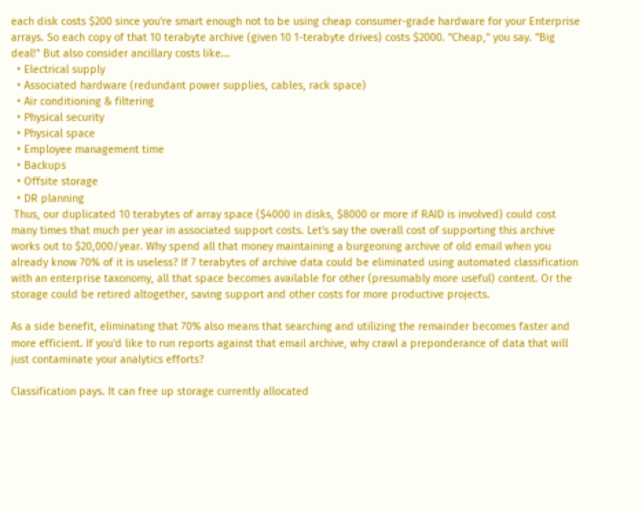each disk costs $200 since you're smart enough not to be using cheap consumer-grade hardware for your Enterprise arrays. So each copy of that 10 terabyte archive (given 10 1-terabyte drives) costs $2000. "Cheap," you say. "Big deal!" But also consider ancillary costs like...
  • Electrical supply
  • Associated hardware (redundant power supplies, cables, rack space)
  • Air conditioning & filtering
  • Physical security
  • Physical space
  • Employee management time
  • Backups
  • Offsite storage
  • DR planning
 Thus, our duplicated 10 terabytes of array space ($4000 in disks, $8000 or more if RAID is involved) could cost many times that much per year in associated support costs. Let's say the overall cost of supporting this archive works out to $20,000/year. Why spend all that money maintaining a burgeoning archive of old email when you already know 70% of it is useless? If 7 terabytes of archive data could be eliminated using automated classification with an enterprise taxonomy, all that space becomes available for other (presumably more useful) content. Or the storage could be retired altogether, saving support and other costs for more productive projects.

As a side benefit, eliminating that 70% also means that searching and utilizing the remainder becomes faster and more efficient. If you'd like to run reports against that email archive, why crawl a preponderance of data that will just contaminate your analytics efforts?

Classification pays. It can free up storage currently allocated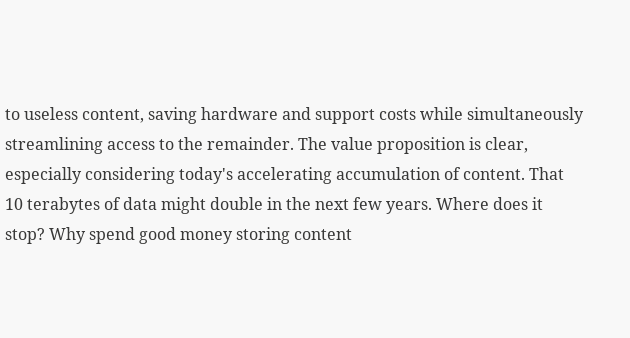to useless content, saving hardware and support costs while simultaneously streamlining access to the remainder. The value proposition is clear, especially considering today's accelerating accumulation of content. That 10 terabytes of data might double in the next few years. Where does it stop? Why spend good money storing content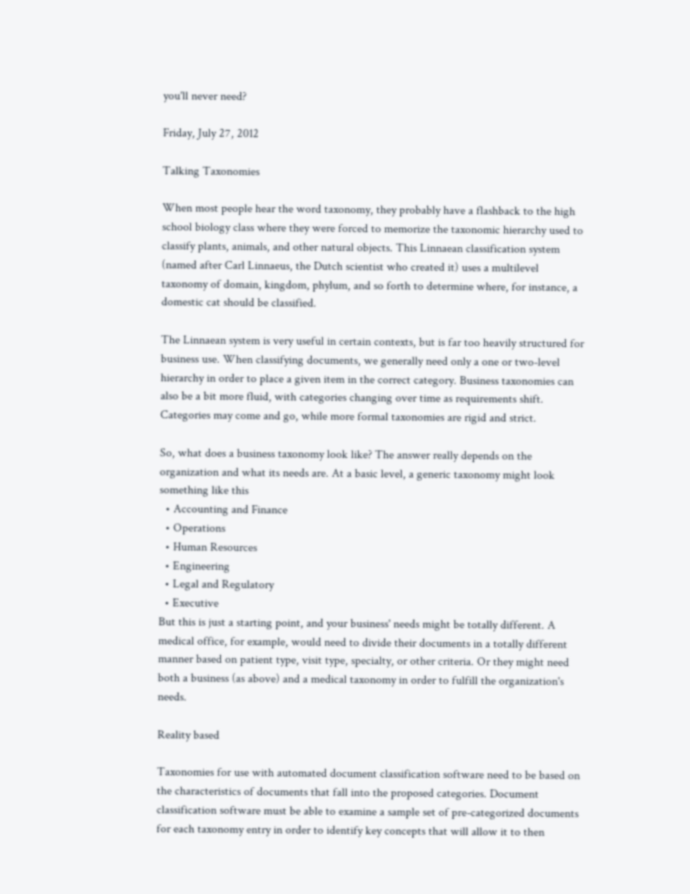you'll never need?

Friday, July 27, 2012

Talking Taxonomies

When most people hear the word taxonomy, they probably have a flashback to the high school biology class where they were forced to memorize the taxonomic hierarchy used to classify plants, animals, and other natural objects. This Linnaean classification system (named after Carl Linnaeus, the Dutch scientist who created it) uses a multilevel taxonomy of domain, kingdom, phylum, and so forth to determine where, for instance, a domestic cat should be classified.

The Linnaean system is very useful in certain contexts, but is far too heavily structured for business use. When classifying documents, we generally need only a one or two-level hierarchy in order to place a given item in the correct category. Business taxonomies can also be a bit more fluid, with categories changing over time as requirements shift. Categories may come and go, while more formal taxonomies are rigid and strict.

So, what does a business taxonomy look like? The answer really depends on the organization and what its needs are. At a basic level, a generic taxonomy might look something like this
  • Accounting and Finance
  • Operations
  • Human Resources
  • Engineering
  • Legal and Regulatory
  • Executive
But this is just a starting point, and your business' needs might be totally different. A medical office, for example, would need to divide their documents in a totally different manner based on patient type, visit type, specialty, or other criteria. Or they might need both a business (as above) and a medical taxonomy in order to fulfill the organization's needs.

Reality based

Taxonomies for use with automated document classification software need to be based on the characteristics of documents that fall into the proposed categories. Document classification software must be able to examine a sample set of pre-categorized documents for each taxonomy entry in order to identify key concepts that will allow it to then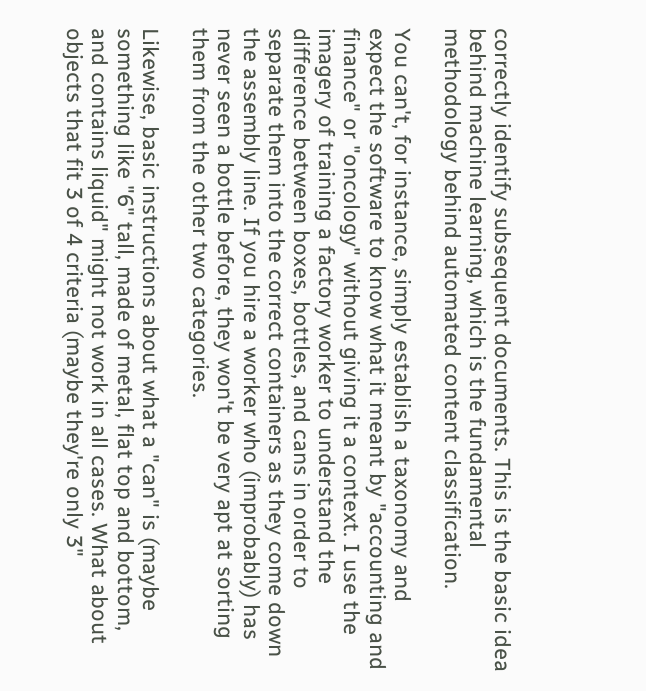correctly identify subsequent documents. This is the basic idea behind machine learning, which is the fundamental methodology behind automated content classification.

You can't, for instance, simply establish a taxonomy and expect the software to know what it meant by "accounting and finance" or "oncology" without giving it a context. I use the imagery of training a factory worker to understand the difference between boxes, bottles, and cans in order to separate them into the correct containers as they come down the assembly line. If you hire a worker who (improbably) has never seen a bottle before, they won't be very apt at sorting them from the other two categories.

Likewise, basic instructions about what a "can" is (maybe something like "6" tall, made of metal, flat top and bottom, and contains liquid" might not work in all cases. What about objects that fit 3 of 4 criteria (maybe they're only 3"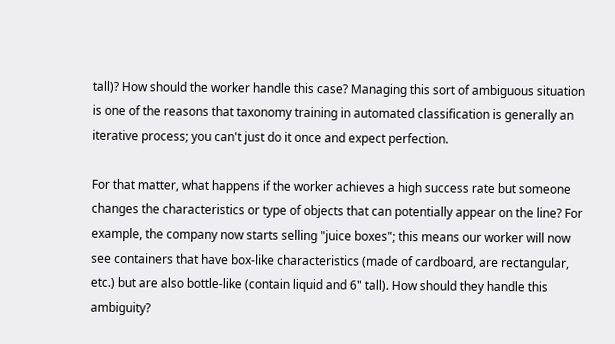tall)? How should the worker handle this case? Managing this sort of ambiguous situation is one of the reasons that taxonomy training in automated classification is generally an iterative process; you can't just do it once and expect perfection.

For that matter, what happens if the worker achieves a high success rate but someone changes the characteristics or type of objects that can potentially appear on the line? For example, the company now starts selling "juice boxes"; this means our worker will now see containers that have box-like characteristics (made of cardboard, are rectangular, etc.) but are also bottle-like (contain liquid and 6" tall). How should they handle this ambiguity?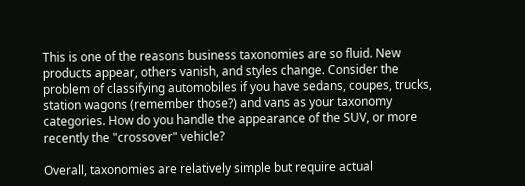This is one of the reasons business taxonomies are so fluid. New products appear, others vanish, and styles change. Consider the problem of classifying automobiles if you have sedans, coupes, trucks, station wagons (remember those?) and vans as your taxonomy categories. How do you handle the appearance of the SUV, or more recently the "crossover" vehicle?

Overall, taxonomies are relatively simple but require actual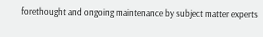forethought and ongoing maintenance by subject matter experts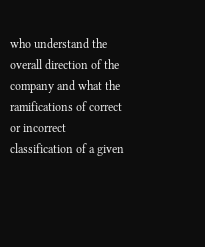who understand the overall direction of the company and what the ramifications of correct or incorrect classification of a given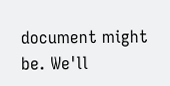document might be. We'll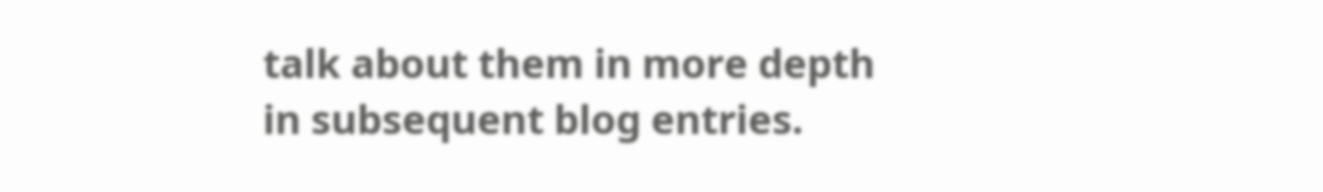talk about them in more depth in subsequent blog entries.